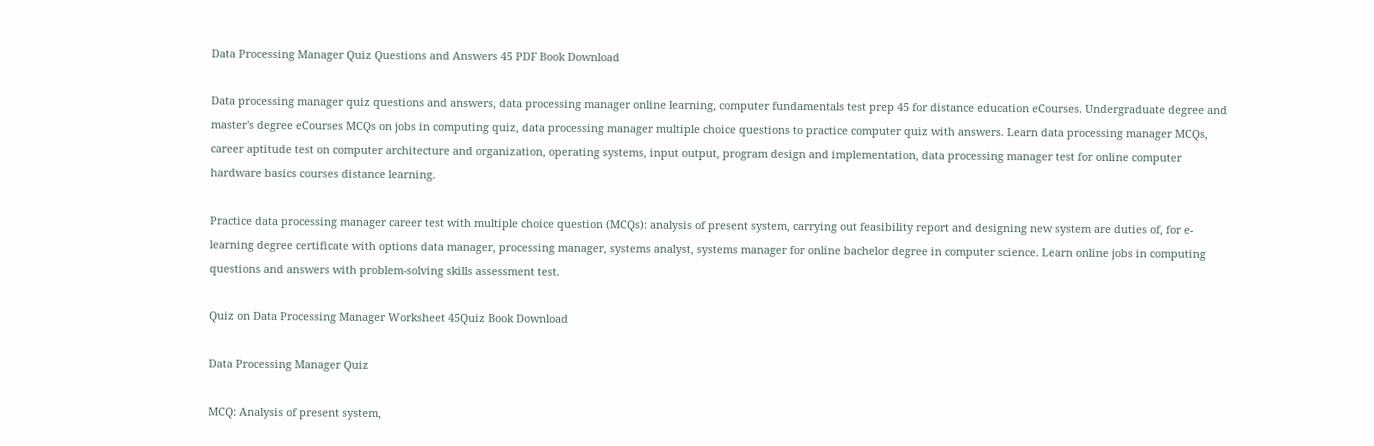Data Processing Manager Quiz Questions and Answers 45 PDF Book Download

Data processing manager quiz questions and answers, data processing manager online learning, computer fundamentals test prep 45 for distance education eCourses. Undergraduate degree and master's degree eCourses MCQs on jobs in computing quiz, data processing manager multiple choice questions to practice computer quiz with answers. Learn data processing manager MCQs, career aptitude test on computer architecture and organization, operating systems, input output, program design and implementation, data processing manager test for online computer hardware basics courses distance learning.

Practice data processing manager career test with multiple choice question (MCQs): analysis of present system, carrying out feasibility report and designing new system are duties of, for e-learning degree certificate with options data manager, processing manager, systems analyst, systems manager for online bachelor degree in computer science. Learn online jobs in computing questions and answers with problem-solving skills assessment test.

Quiz on Data Processing Manager Worksheet 45Quiz Book Download

Data Processing Manager Quiz

MCQ: Analysis of present system,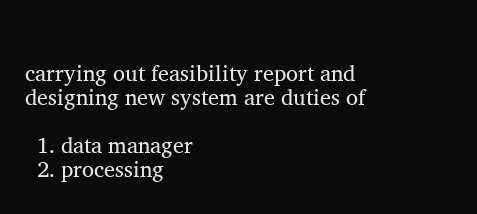carrying out feasibility report and designing new system are duties of

  1. data manager
  2. processing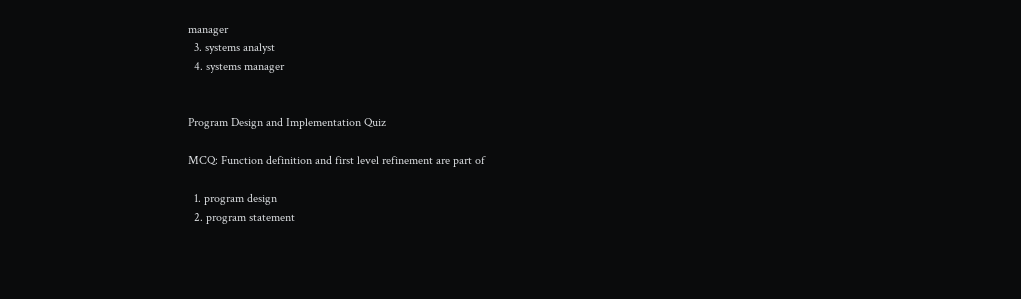manager
  3. systems analyst
  4. systems manager


Program Design and Implementation Quiz

MCQ: Function definition and first level refinement are part of

  1. program design
  2. program statement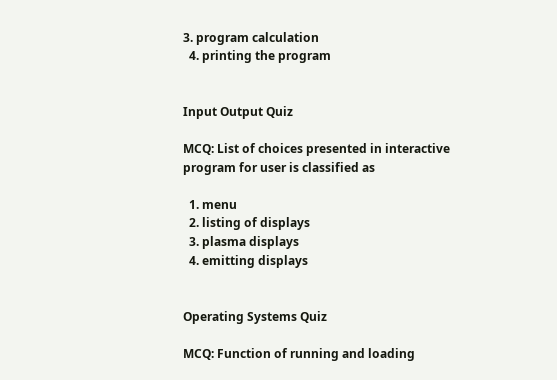3. program calculation
  4. printing the program


Input Output Quiz

MCQ: List of choices presented in interactive program for user is classified as

  1. menu
  2. listing of displays
  3. plasma displays
  4. emitting displays


Operating Systems Quiz

MCQ: Function of running and loading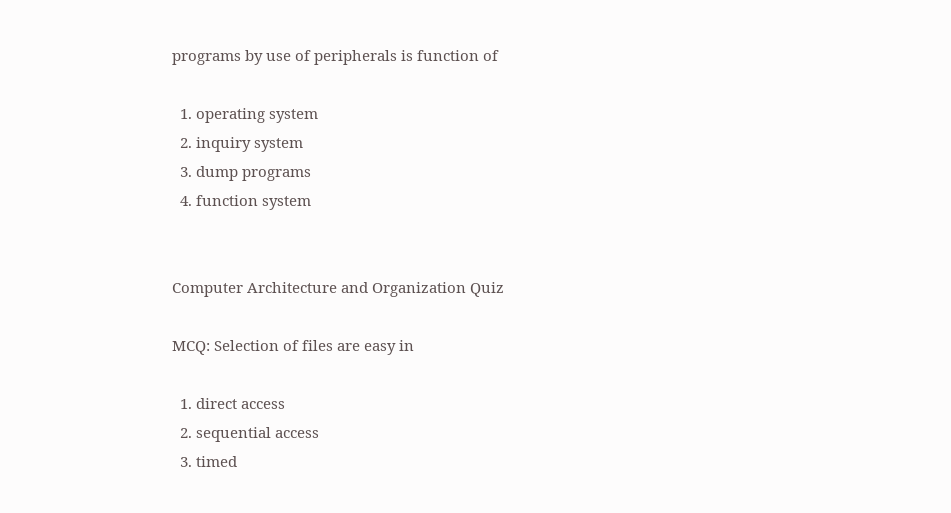programs by use of peripherals is function of

  1. operating system
  2. inquiry system
  3. dump programs
  4. function system


Computer Architecture and Organization Quiz

MCQ: Selection of files are easy in

  1. direct access
  2. sequential access
  3. timed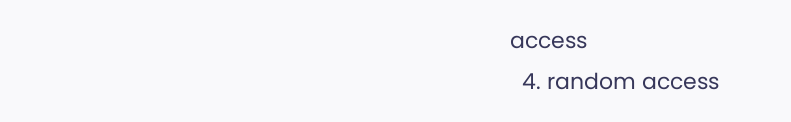access
  4. random access